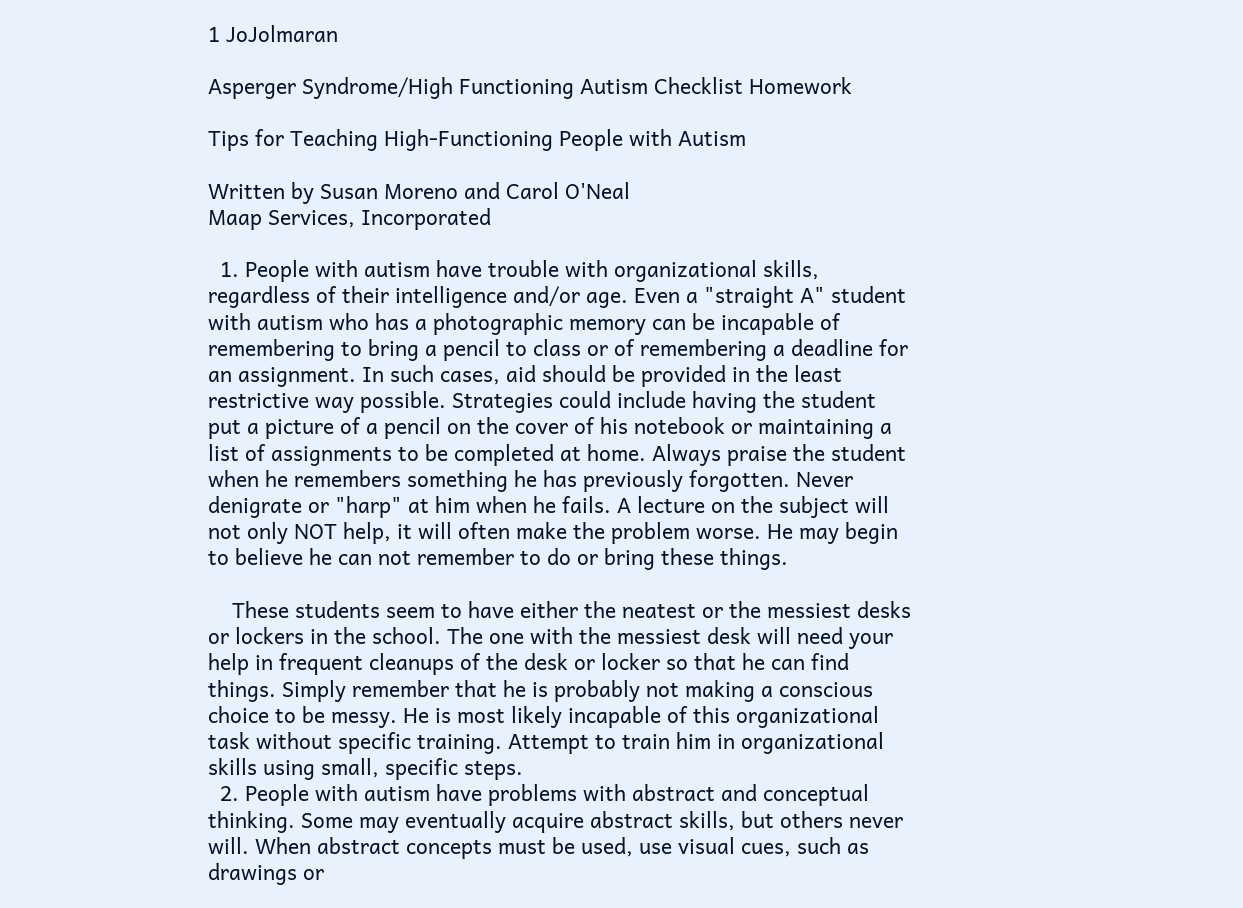1 JoJolmaran

Asperger Syndrome/High Functioning Autism Checklist Homework

Tips for Teaching High-Functioning People with Autism

Written by Susan Moreno and Carol O'Neal
Maap Services, Incorporated

  1. People with autism have trouble with organizational skills, regardless of their intelligence and/or age. Even a "straight A" student with autism who has a photographic memory can be incapable of remembering to bring a pencil to class or of remembering a deadline for an assignment. In such cases, aid should be provided in the least restrictive way possible. Strategies could include having the student put a picture of a pencil on the cover of his notebook or maintaining a list of assignments to be completed at home. Always praise the student when he remembers something he has previously forgotten. Never denigrate or "harp" at him when he fails. A lecture on the subject will not only NOT help, it will often make the problem worse. He may begin to believe he can not remember to do or bring these things.

    These students seem to have either the neatest or the messiest desks or lockers in the school. The one with the messiest desk will need your help in frequent cleanups of the desk or locker so that he can find things. Simply remember that he is probably not making a conscious choice to be messy. He is most likely incapable of this organizational task without specific training. Attempt to train him in organizational skills using small, specific steps.
  2. People with autism have problems with abstract and conceptual thinking. Some may eventually acquire abstract skills, but others never will. When abstract concepts must be used, use visual cues, such as drawings or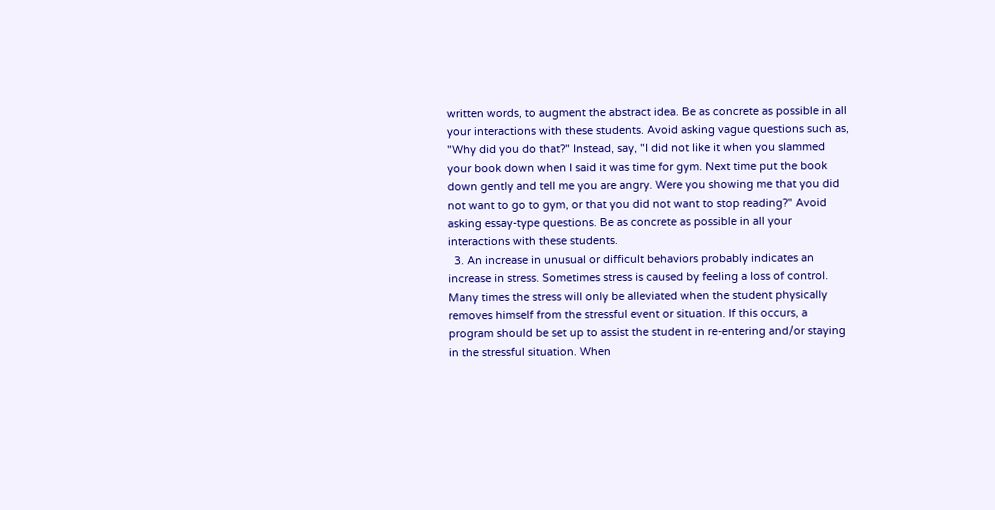written words, to augment the abstract idea. Be as concrete as possible in all your interactions with these students. Avoid asking vague questions such as, "Why did you do that?" Instead, say, "I did not like it when you slammed your book down when I said it was time for gym. Next time put the book down gently and tell me you are angry. Were you showing me that you did not want to go to gym, or that you did not want to stop reading?" Avoid asking essay-type questions. Be as concrete as possible in all your interactions with these students.
  3. An increase in unusual or difficult behaviors probably indicates an increase in stress. Sometimes stress is caused by feeling a loss of control. Many times the stress will only be alleviated when the student physically removes himself from the stressful event or situation. If this occurs, a program should be set up to assist the student in re-entering and/or staying in the stressful situation. When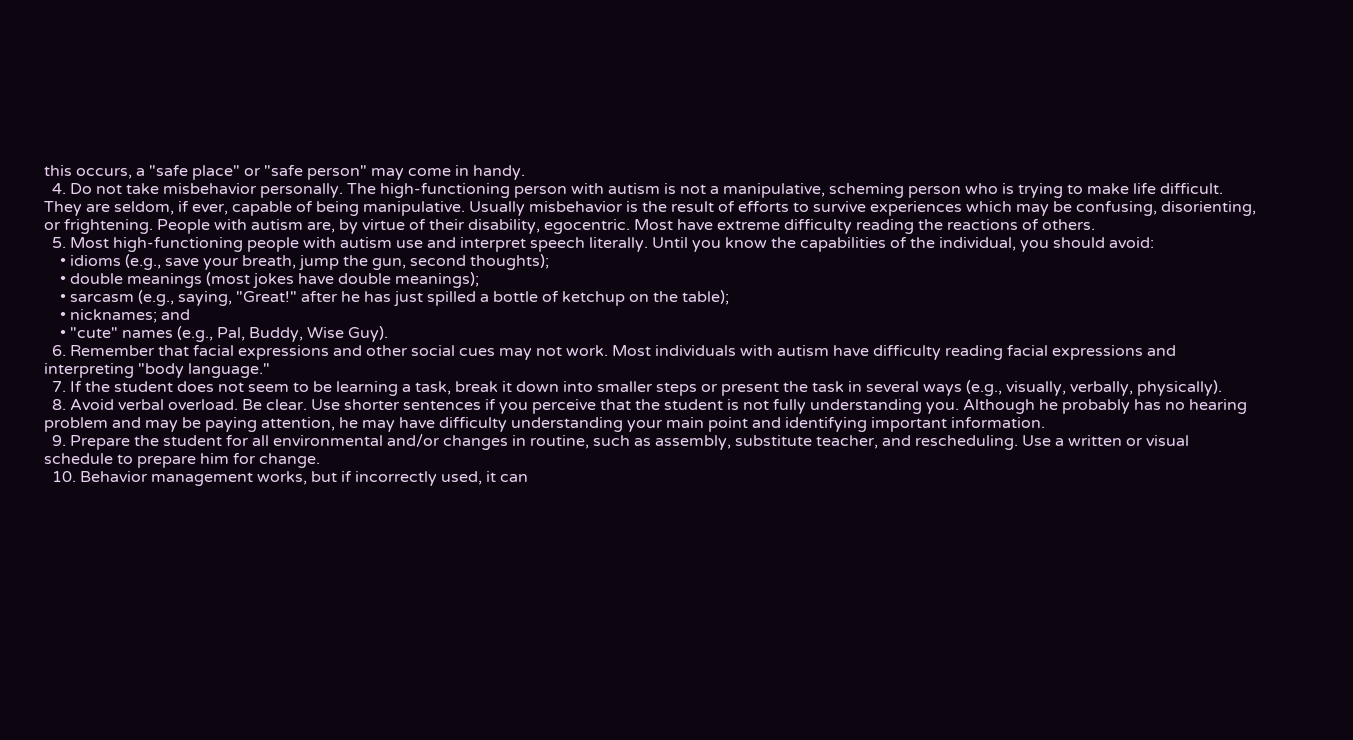this occurs, a "safe place" or "safe person" may come in handy.
  4. Do not take misbehavior personally. The high-functioning person with autism is not a manipulative, scheming person who is trying to make life difficult. They are seldom, if ever, capable of being manipulative. Usually misbehavior is the result of efforts to survive experiences which may be confusing, disorienting, or frightening. People with autism are, by virtue of their disability, egocentric. Most have extreme difficulty reading the reactions of others.
  5. Most high-functioning people with autism use and interpret speech literally. Until you know the capabilities of the individual, you should avoid:
    • idioms (e.g., save your breath, jump the gun, second thoughts);
    • double meanings (most jokes have double meanings);
    • sarcasm (e.g., saying, "Great!" after he has just spilled a bottle of ketchup on the table);
    • nicknames; and
    • "cute" names (e.g., Pal, Buddy, Wise Guy).
  6. Remember that facial expressions and other social cues may not work. Most individuals with autism have difficulty reading facial expressions and interpreting "body language."
  7. If the student does not seem to be learning a task, break it down into smaller steps or present the task in several ways (e.g., visually, verbally, physically).
  8. Avoid verbal overload. Be clear. Use shorter sentences if you perceive that the student is not fully understanding you. Although he probably has no hearing problem and may be paying attention, he may have difficulty understanding your main point and identifying important information.
  9. Prepare the student for all environmental and/or changes in routine, such as assembly, substitute teacher, and rescheduling. Use a written or visual schedule to prepare him for change.
  10. Behavior management works, but if incorrectly used, it can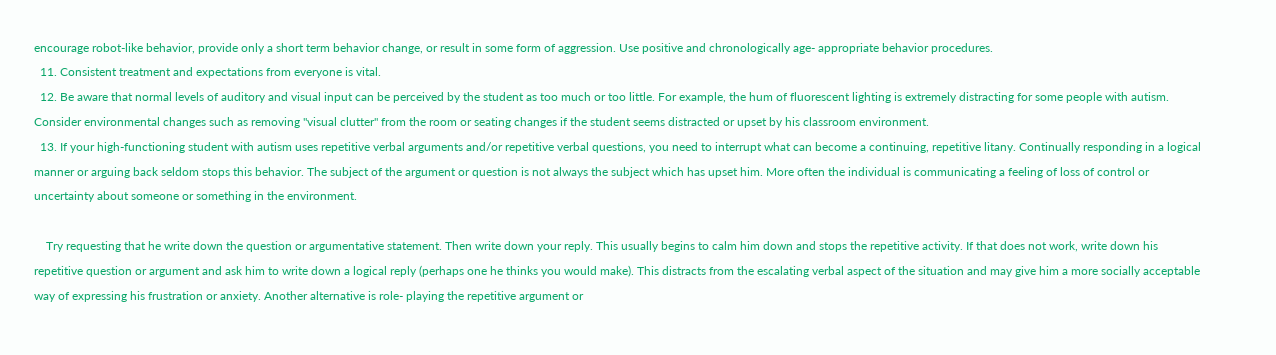encourage robot-like behavior, provide only a short term behavior change, or result in some form of aggression. Use positive and chronologically age- appropriate behavior procedures.
  11. Consistent treatment and expectations from everyone is vital.
  12. Be aware that normal levels of auditory and visual input can be perceived by the student as too much or too little. For example, the hum of fluorescent lighting is extremely distracting for some people with autism. Consider environmental changes such as removing "visual clutter" from the room or seating changes if the student seems distracted or upset by his classroom environment.
  13. If your high-functioning student with autism uses repetitive verbal arguments and/or repetitive verbal questions, you need to interrupt what can become a continuing, repetitive litany. Continually responding in a logical manner or arguing back seldom stops this behavior. The subject of the argument or question is not always the subject which has upset him. More often the individual is communicating a feeling of loss of control or uncertainty about someone or something in the environment.

    Try requesting that he write down the question or argumentative statement. Then write down your reply. This usually begins to calm him down and stops the repetitive activity. If that does not work, write down his repetitive question or argument and ask him to write down a logical reply (perhaps one he thinks you would make). This distracts from the escalating verbal aspect of the situation and may give him a more socially acceptable way of expressing his frustration or anxiety. Another alternative is role- playing the repetitive argument or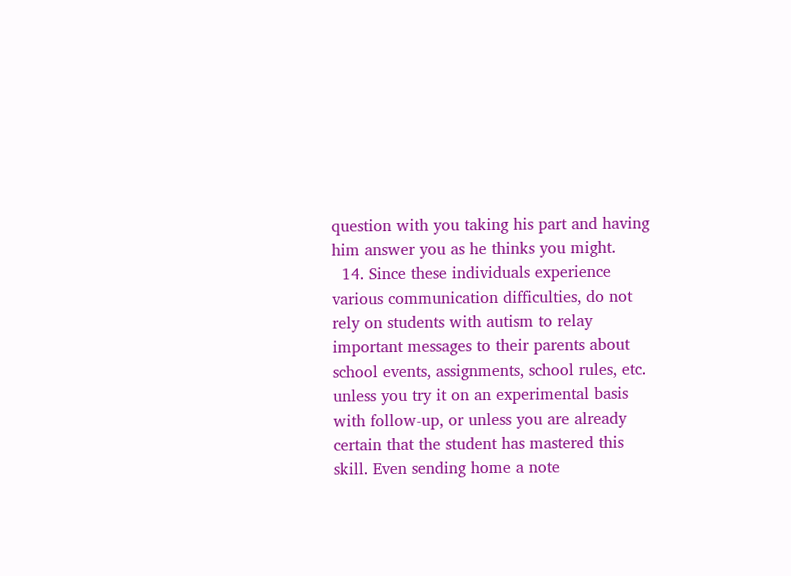question with you taking his part and having him answer you as he thinks you might.
  14. Since these individuals experience various communication difficulties, do not rely on students with autism to relay important messages to their parents about school events, assignments, school rules, etc. unless you try it on an experimental basis with follow-up, or unless you are already certain that the student has mastered this skill. Even sending home a note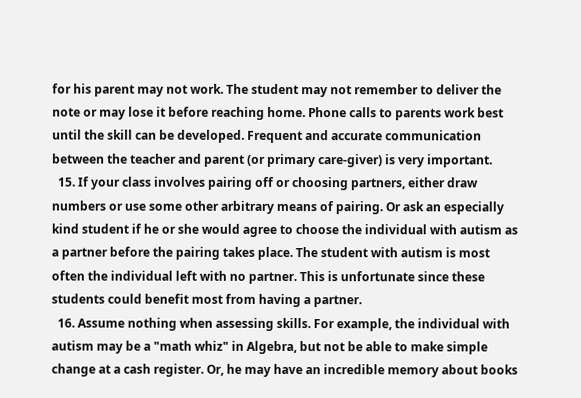for his parent may not work. The student may not remember to deliver the note or may lose it before reaching home. Phone calls to parents work best until the skill can be developed. Frequent and accurate communication between the teacher and parent (or primary care-giver) is very important.
  15. If your class involves pairing off or choosing partners, either draw numbers or use some other arbitrary means of pairing. Or ask an especially kind student if he or she would agree to choose the individual with autism as a partner before the pairing takes place. The student with autism is most often the individual left with no partner. This is unfortunate since these students could benefit most from having a partner.
  16. Assume nothing when assessing skills. For example, the individual with autism may be a "math whiz" in Algebra, but not be able to make simple change at a cash register. Or, he may have an incredible memory about books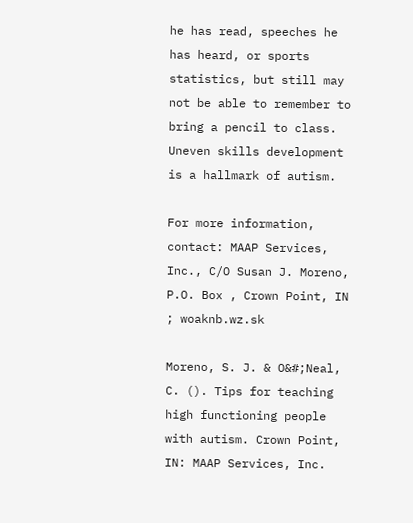he has read, speeches he has heard, or sports statistics, but still may not be able to remember to bring a pencil to class. Uneven skills development is a hallmark of autism.

For more information, contact: MAAP Services, Inc., C/O Susan J. Moreno, P.O. Box , Crown Point, IN ; woaknb.wz.sk

Moreno, S. J. & O&#;Neal, C. (). Tips for teaching high functioning people with autism. Crown Point, IN: MAAP Services, Inc.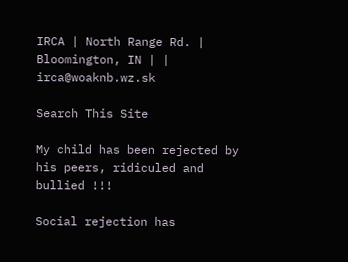IRCA | North Range Rd. | Bloomington, IN | | irca@woaknb.wz.sk

Search This Site

My child has been rejected by his peers, ridiculed and bullied !!!

Social rejection has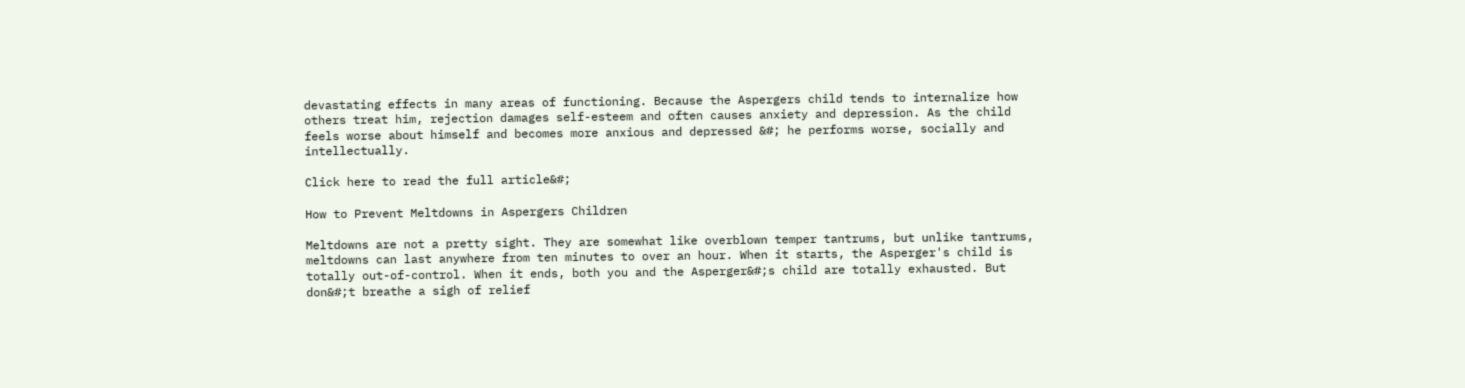devastating effects in many areas of functioning. Because the Aspergers child tends to internalize how others treat him, rejection damages self-esteem and often causes anxiety and depression. As the child feels worse about himself and becomes more anxious and depressed &#; he performs worse, socially and intellectually.

Click here to read the full article&#;

How to Prevent Meltdowns in Aspergers Children

Meltdowns are not a pretty sight. They are somewhat like overblown temper tantrums, but unlike tantrums, meltdowns can last anywhere from ten minutes to over an hour. When it starts, the Asperger's child is totally out-of-control. When it ends, both you and the Asperger&#;s child are totally exhausted. But don&#;t breathe a sigh of relief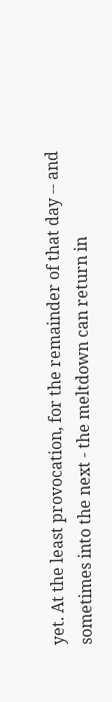yet. At the least provocation, for the remainder of that day -- and sometimes into the next - the meltdown can return in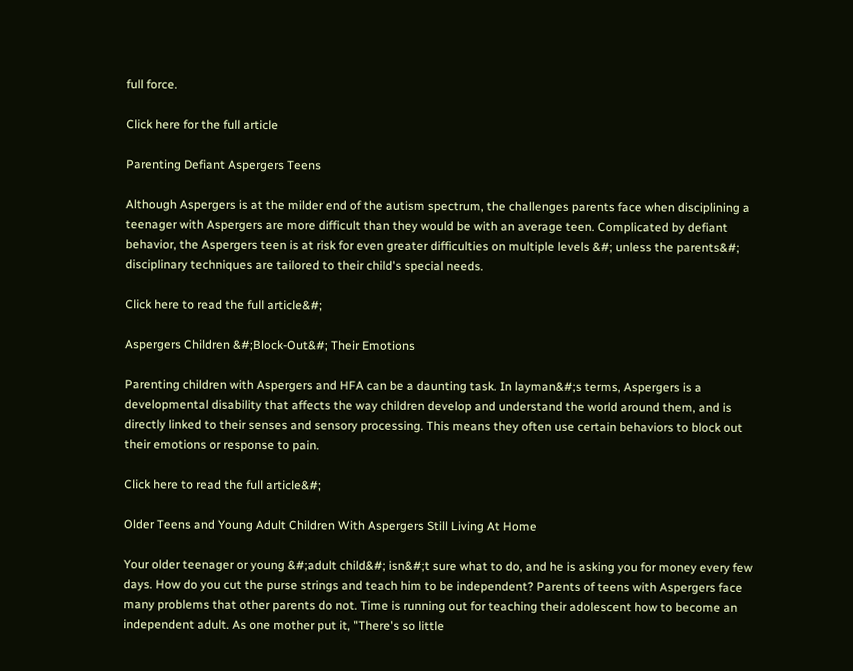full force.

Click here for the full article

Parenting Defiant Aspergers Teens

Although Aspergers is at the milder end of the autism spectrum, the challenges parents face when disciplining a teenager with Aspergers are more difficult than they would be with an average teen. Complicated by defiant behavior, the Aspergers teen is at risk for even greater difficulties on multiple levels &#; unless the parents&#; disciplinary techniques are tailored to their child's special needs.

Click here to read the full article&#;

Aspergers Children &#;Block-Out&#; Their Emotions

Parenting children with Aspergers and HFA can be a daunting task. In layman&#;s terms, Aspergers is a developmental disability that affects the way children develop and understand the world around them, and is directly linked to their senses and sensory processing. This means they often use certain behaviors to block out their emotions or response to pain.

Click here to read the full article&#;

Older Teens and Young Adult Children With Aspergers Still Living At Home

Your older teenager or young &#;adult child&#; isn&#;t sure what to do, and he is asking you for money every few days. How do you cut the purse strings and teach him to be independent? Parents of teens with Aspergers face many problems that other parents do not. Time is running out for teaching their adolescent how to become an independent adult. As one mother put it, "There's so little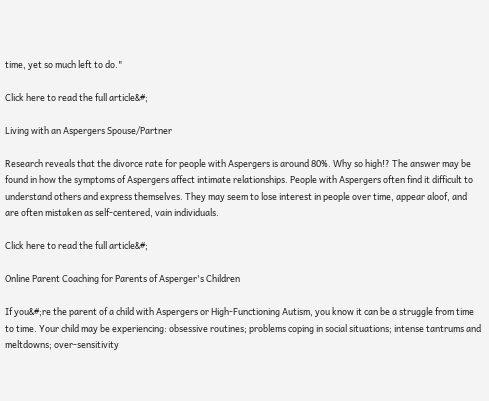time, yet so much left to do."

Click here to read the full article&#;

Living with an Aspergers Spouse/Partner

Research reveals that the divorce rate for people with Aspergers is around 80%. Why so high!? The answer may be found in how the symptoms of Aspergers affect intimate relationships. People with Aspergers often find it difficult to understand others and express themselves. They may seem to lose interest in people over time, appear aloof, and are often mistaken as self-centered, vain individuals.

Click here to read the full article&#;

Online Parent Coaching for Parents of Asperger's Children

If you&#;re the parent of a child with Aspergers or High-Functioning Autism, you know it can be a struggle from time to time. Your child may be experiencing: obsessive routines; problems coping in social situations; intense tantrums and meltdowns; over-sensitivity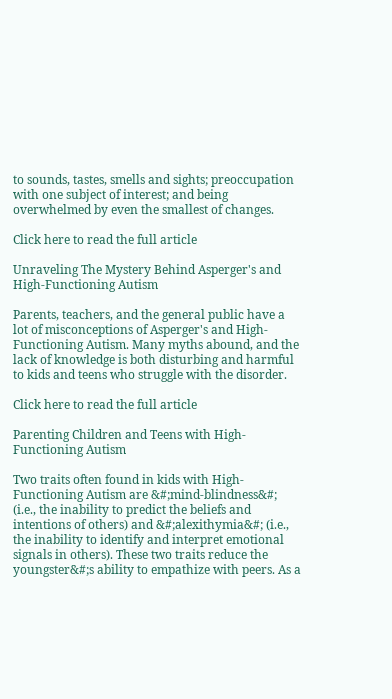to sounds, tastes, smells and sights; preoccupation with one subject of interest; and being overwhelmed by even the smallest of changes.

Click here to read the full article

Unraveling The Mystery Behind Asperger's and High-Functioning Autism

Parents, teachers, and the general public have a lot of misconceptions of Asperger's and High-Functioning Autism. Many myths abound, and the lack of knowledge is both disturbing and harmful to kids and teens who struggle with the disorder.

Click here to read the full article

Parenting Children and Teens with High-Functioning Autism

Two traits often found in kids with High-Functioning Autism are &#;mind-blindness&#; (i.e., the inability to predict the beliefs and intentions of others) and &#;alexithymia&#; (i.e., the inability to identify and interpret emotional signals in others). These two traits reduce the youngster&#;s ability to empathize with peers. As a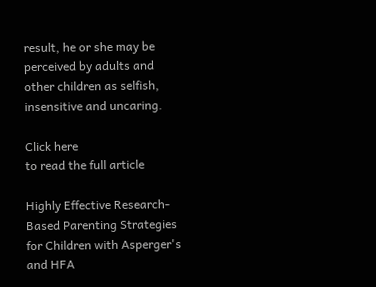result, he or she may be perceived by adults and other children as selfish, insensitive and uncaring.

Click here
to read the full article

Highly Effective Research-Based Parenting Strategies for Children with Asperger's and HFA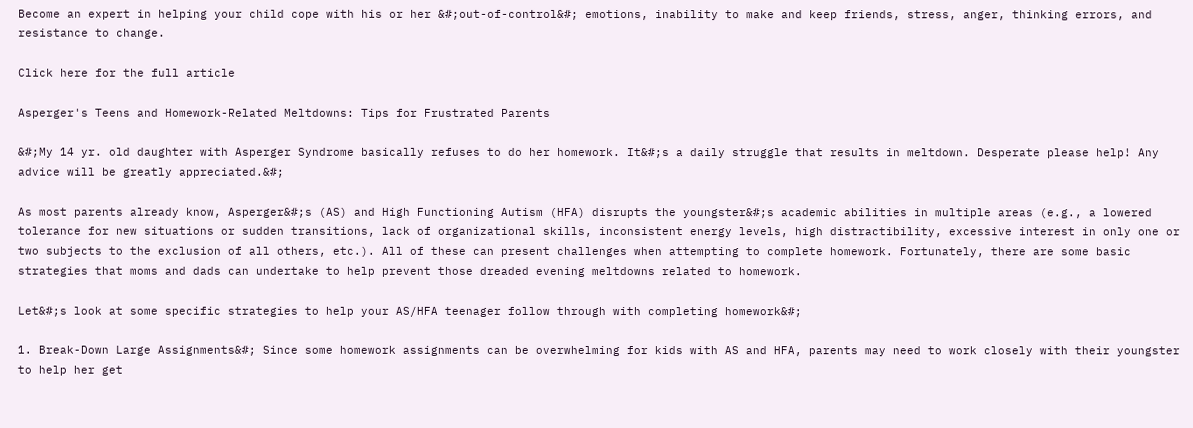Become an expert in helping your child cope with his or her &#;out-of-control&#; emotions, inability to make and keep friends, stress, anger, thinking errors, and resistance to change.

Click here for the full article

Asperger's Teens and Homework-Related Meltdowns: Tips for Frustrated Parents

&#;My 14 yr. old daughter with Asperger Syndrome basically refuses to do her homework. It&#;s a daily struggle that results in meltdown. Desperate please help! Any advice will be greatly appreciated.&#;

As most parents already know, Asperger&#;s (AS) and High Functioning Autism (HFA) disrupts the youngster&#;s academic abilities in multiple areas (e.g., a lowered tolerance for new situations or sudden transitions, lack of organizational skills, inconsistent energy levels, high distractibility, excessive interest in only one or two subjects to the exclusion of all others, etc.). All of these can present challenges when attempting to complete homework. Fortunately, there are some basic strategies that moms and dads can undertake to help prevent those dreaded evening meltdowns related to homework.

Let&#;s look at some specific strategies to help your AS/HFA teenager follow through with completing homework&#;

1. Break-Down Large Assignments&#; Since some homework assignments can be overwhelming for kids with AS and HFA, parents may need to work closely with their youngster to help her get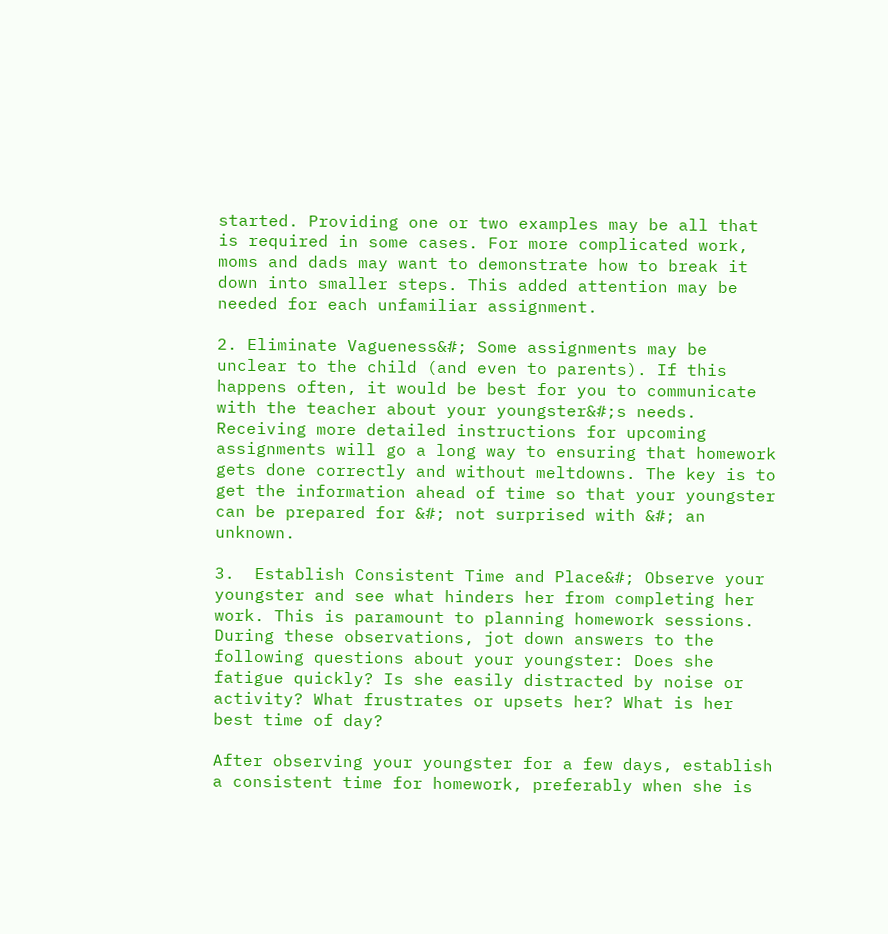started. Providing one or two examples may be all that is required in some cases. For more complicated work, moms and dads may want to demonstrate how to break it down into smaller steps. This added attention may be needed for each unfamiliar assignment.

2. Eliminate Vagueness&#; Some assignments may be unclear to the child (and even to parents). If this happens often, it would be best for you to communicate with the teacher about your youngster&#;s needs. Receiving more detailed instructions for upcoming assignments will go a long way to ensuring that homework gets done correctly and without meltdowns. The key is to get the information ahead of time so that your youngster can be prepared for &#; not surprised with &#; an unknown.

3.  Establish Consistent Time and Place&#; Observe your youngster and see what hinders her from completing her work. This is paramount to planning homework sessions. During these observations, jot down answers to the following questions about your youngster: Does she fatigue quickly? Is she easily distracted by noise or activity? What frustrates or upsets her? What is her best time of day?

After observing your youngster for a few days, establish a consistent time for homework, preferably when she is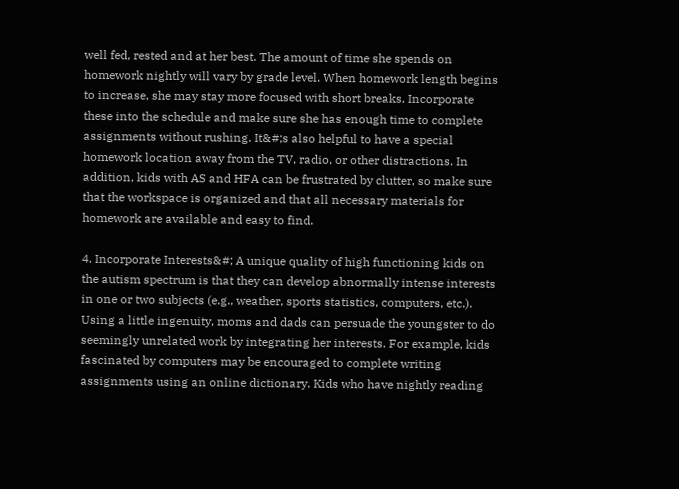well fed, rested and at her best. The amount of time she spends on homework nightly will vary by grade level. When homework length begins to increase, she may stay more focused with short breaks. Incorporate these into the schedule and make sure she has enough time to complete assignments without rushing. It&#;s also helpful to have a special homework location away from the TV, radio, or other distractions. In addition, kids with AS and HFA can be frustrated by clutter, so make sure that the workspace is organized and that all necessary materials for homework are available and easy to find.

4. Incorporate Interests&#; A unique quality of high functioning kids on the autism spectrum is that they can develop abnormally intense interests in one or two subjects (e.g., weather, sports statistics, computers, etc.). Using a little ingenuity, moms and dads can persuade the youngster to do seemingly unrelated work by integrating her interests. For example, kids fascinated by computers may be encouraged to complete writing assignments using an online dictionary. Kids who have nightly reading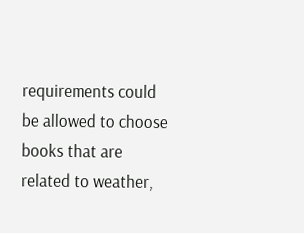requirements could be allowed to choose books that are related to weather,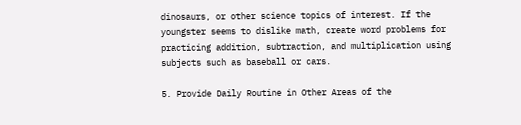dinosaurs, or other science topics of interest. If the youngster seems to dislike math, create word problems for practicing addition, subtraction, and multiplication using subjects such as baseball or cars.

5. Provide Daily Routine in Other Areas of the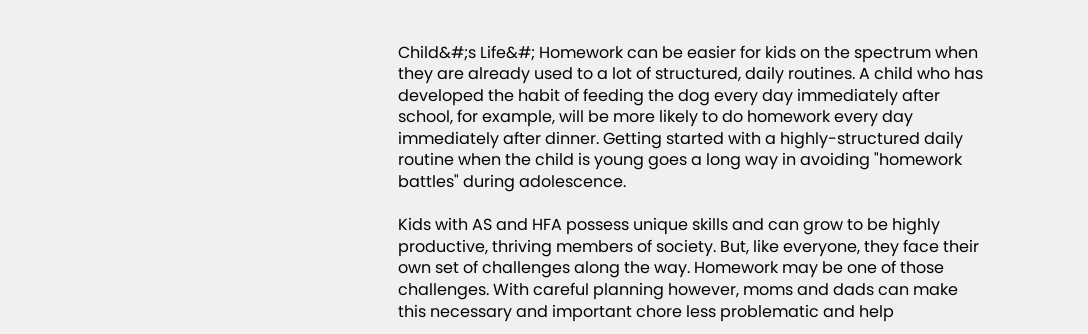Child&#;s Life&#; Homework can be easier for kids on the spectrum when they are already used to a lot of structured, daily routines. A child who has developed the habit of feeding the dog every day immediately after school, for example, will be more likely to do homework every day immediately after dinner. Getting started with a highly-structured daily routine when the child is young goes a long way in avoiding "homework battles" during adolescence.

Kids with AS and HFA possess unique skills and can grow to be highly productive, thriving members of society. But, like everyone, they face their own set of challenges along the way. Homework may be one of those challenges. With careful planning however, moms and dads can make this necessary and important chore less problematic and help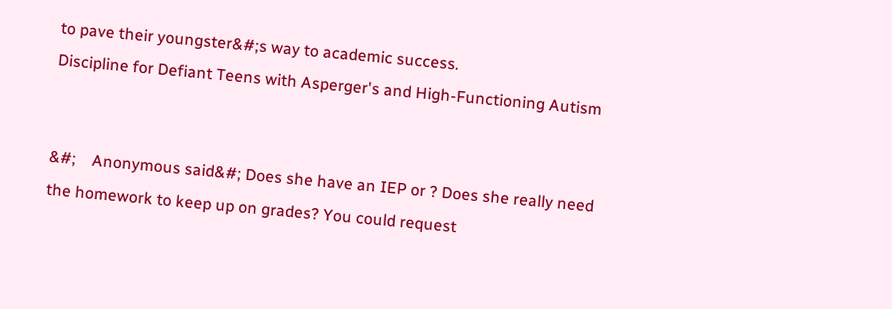to pave their youngster&#;s way to academic success.
Discipline for Defiant Teens with Asperger's and High-Functioning Autism


&#;    Anonymous said&#; Does she have an IEP or ? Does she really need the homework to keep up on grades? You could request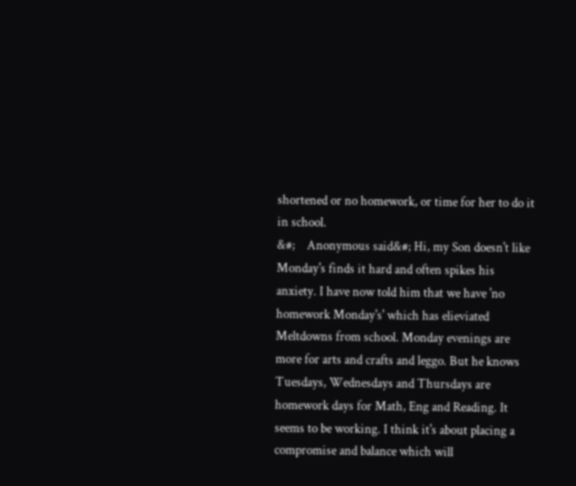shortened or no homework, or time for her to do it in school.
&#;    Anonymous said&#; Hi, my Son doesn't like Monday's finds it hard and often spikes his anxiety. I have now told him that we have 'no homework Monday's' which has elieviated Meltdowns from school. Monday evenings are more for arts and crafts and leggo. But he knows Tuesdays, Wednesdays and Thursdays are homework days for Math, Eng and Reading. It seems to be working. I think it's about placing a compromise and balance which will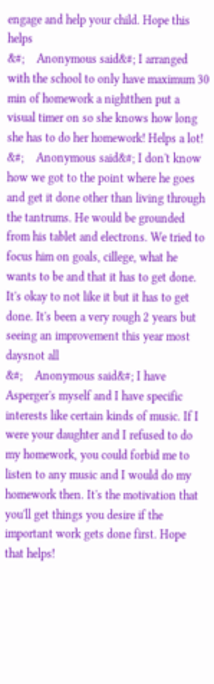engage and help your child. Hope this helps
&#;    Anonymous said&#; I arranged with the school to only have maximum 30 min of homework a nightthen put a visual timer on so she knows how long she has to do her homework! Helps a lot!
&#;    Anonymous said&#; I don't know how we got to the point where he goes and get it done other than living through the tantrums. He would be grounded from his tablet and electrons. We tried to focus him on goals, cillege, what he wants to be and that it has to get done. It's okay to not like it but it has to get done. It's been a very rough 2 years but seeing an improvement this year most daysnot all
&#;    Anonymous said&#; I have Asperger's myself and I have specific interests like certain kinds of music. If I were your daughter and I refused to do my homework, you could forbid me to listen to any music and I would do my homework then. It's the motivation that you'll get things you desire if the important work gets done first. Hope that helps!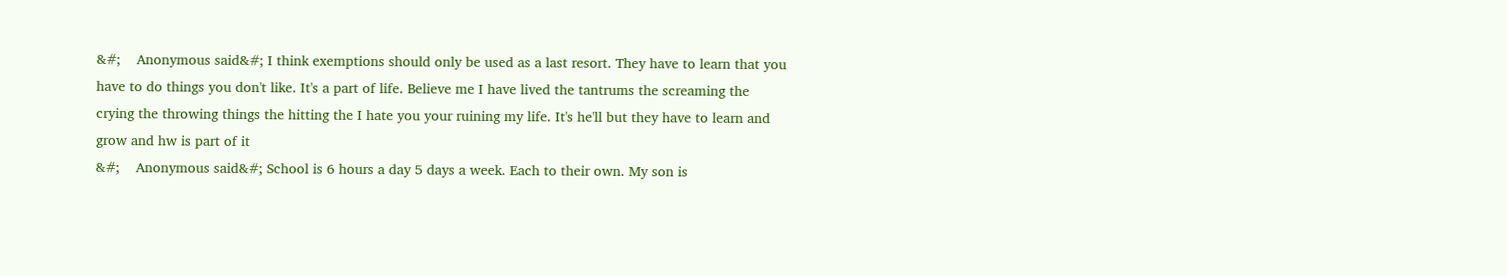&#;    Anonymous said&#; I think exemptions should only be used as a last resort. They have to learn that you have to do things you don't like. It's a part of life. Believe me I have lived the tantrums the screaming the crying the throwing things the hitting the I hate you your ruining my life. It's he'll but they have to learn and grow and hw is part of it
&#;    Anonymous said&#; School is 6 hours a day 5 days a week. Each to their own. My son is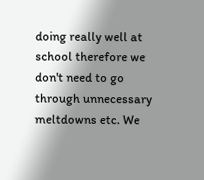doing really well at school therefore we don't need to go through unnecessary meltdowns etc. We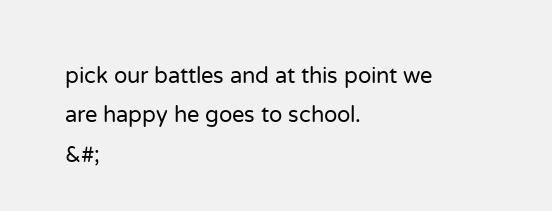pick our battles and at this point we are happy he goes to school.
&#;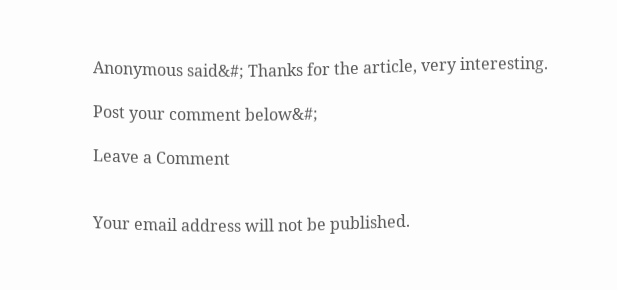Anonymous said&#; Thanks for the article, very interesting.

Post your comment below&#;

Leave a Comment


Your email address will not be published.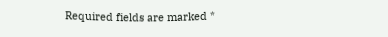Required fields are marked *